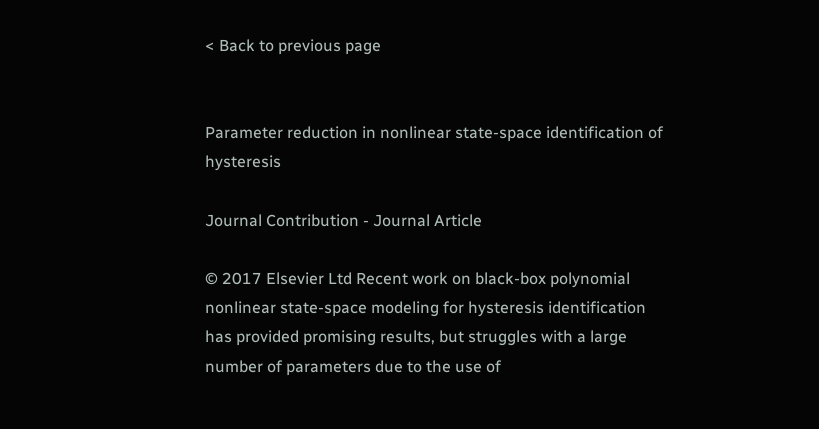< Back to previous page


Parameter reduction in nonlinear state-space identification of hysteresis

Journal Contribution - Journal Article

© 2017 Elsevier Ltd Recent work on black-box polynomial nonlinear state-space modeling for hysteresis identification has provided promising results, but struggles with a large number of parameters due to the use of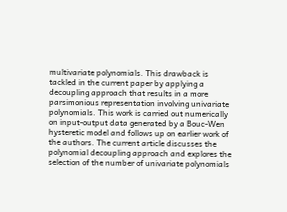multivariate polynomials. This drawback is tackled in the current paper by applying a decoupling approach that results in a more parsimonious representation involving univariate polynomials. This work is carried out numerically on input-output data generated by a Bouc-Wen hysteretic model and follows up on earlier work of the authors. The current article discusses the polynomial decoupling approach and explores the selection of the number of univariate polynomials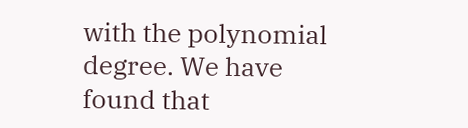with the polynomial degree. We have found that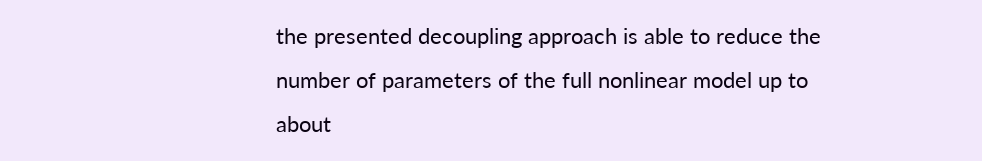the presented decoupling approach is able to reduce the number of parameters of the full nonlinear model up to about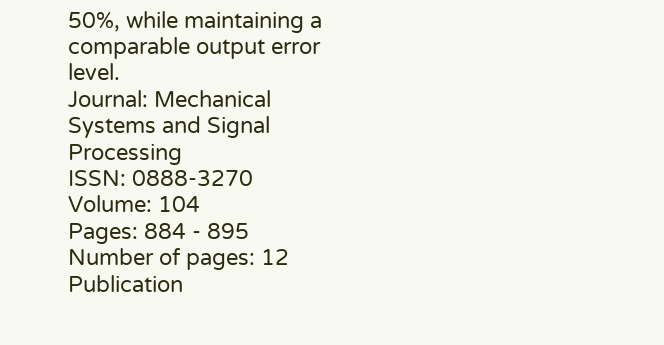50%, while maintaining a comparable output error level.
Journal: Mechanical Systems and Signal Processing
ISSN: 0888-3270
Volume: 104
Pages: 884 - 895
Number of pages: 12
Publication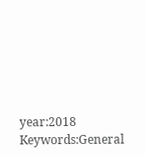year:2018
Keywords:General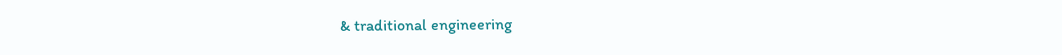& traditional engineering